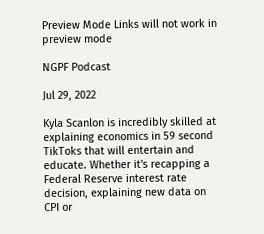Preview Mode Links will not work in preview mode

NGPF Podcast

Jul 29, 2022

Kyla Scanlon is incredibly skilled at explaining economics in 59 second TikToks that will entertain and educate. Whether it's recapping a Federal Reserve interest rate decision, explaining new data on CPI or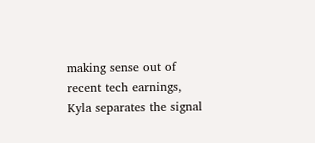making sense out of recent tech earnings, Kyla separates the signal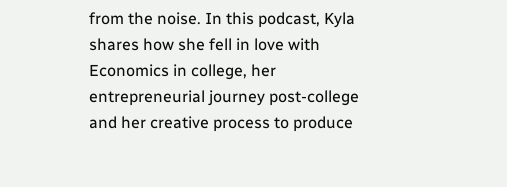from the noise. In this podcast, Kyla shares how she fell in love with Economics in college, her entrepreneurial journey post-college and her creative process to produce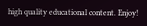high quality educational content. Enjoy!